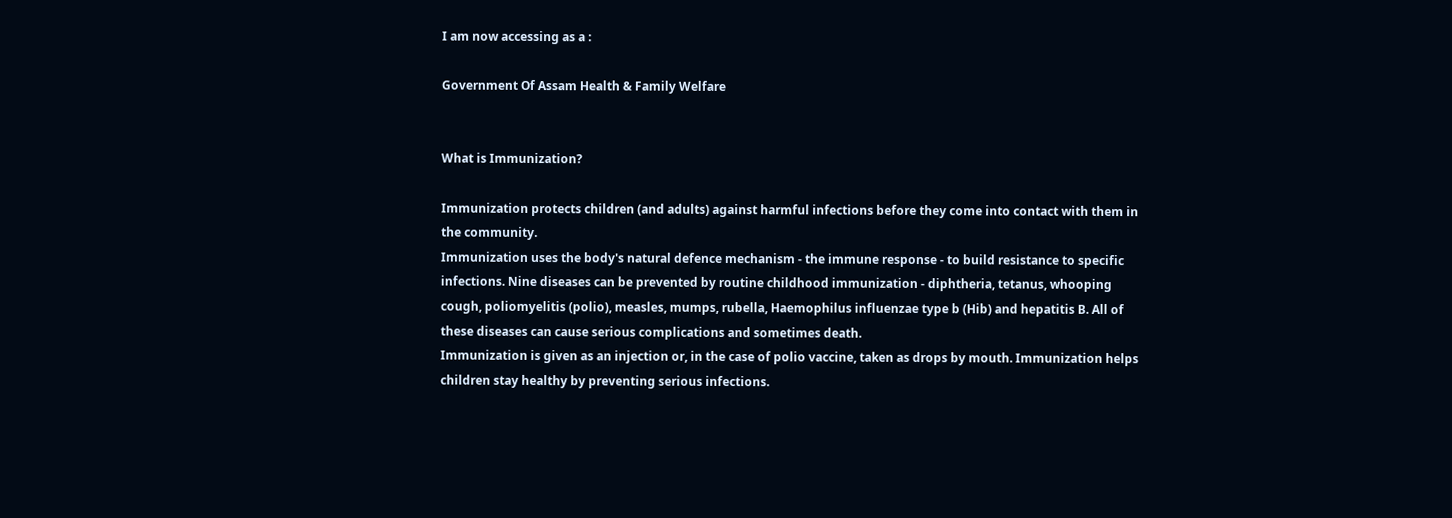I am now accessing as a :

Government Of Assam Health & Family Welfare


What is Immunization?

Immunization protects children (and adults) against harmful infections before they come into contact with them in the community.
Immunization uses the body's natural defence mechanism - the immune response - to build resistance to specific infections. Nine diseases can be prevented by routine childhood immunization - diphtheria, tetanus, whooping cough, poliomyelitis (polio), measles, mumps, rubella, Haemophilus influenzae type b (Hib) and hepatitis B. All of these diseases can cause serious complications and sometimes death.
Immunization is given as an injection or, in the case of polio vaccine, taken as drops by mouth. Immunization helps children stay healthy by preventing serious infections.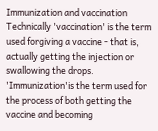Immunization and vaccination
Technically 'vaccination' is the term used forgiving a vaccine - that is, actually getting the injection or swallowing the drops. 'Immunization'is the term used for the process of both getting the vaccine and becoming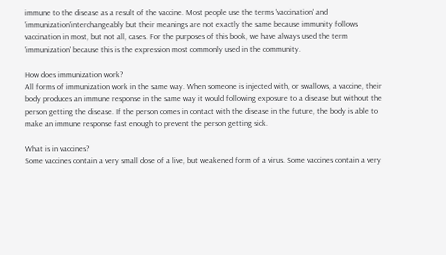immune to the disease as a result of the vaccine. Most people use the terms 'vaccination' and 'immunization'interchangeably but their meanings are not exactly the same because immunity follows vaccination in most, but not all, cases. For the purposes of this book, we have always used the term 'immunization' because this is the expression most commonly used in the community.

How does immunization work?
All forms of immunization work in the same way. When someone is injected with, or swallows, a vaccine, their body produces an immune response in the same way it would following exposure to a disease but without the person getting the disease. If the person comes in contact with the disease in the future, the body is able to make an immune response fast enough to prevent the person getting sick.

What is in vaccines?
Some vaccines contain a very small dose of a live, but weakened form of a virus. Some vaccines contain a very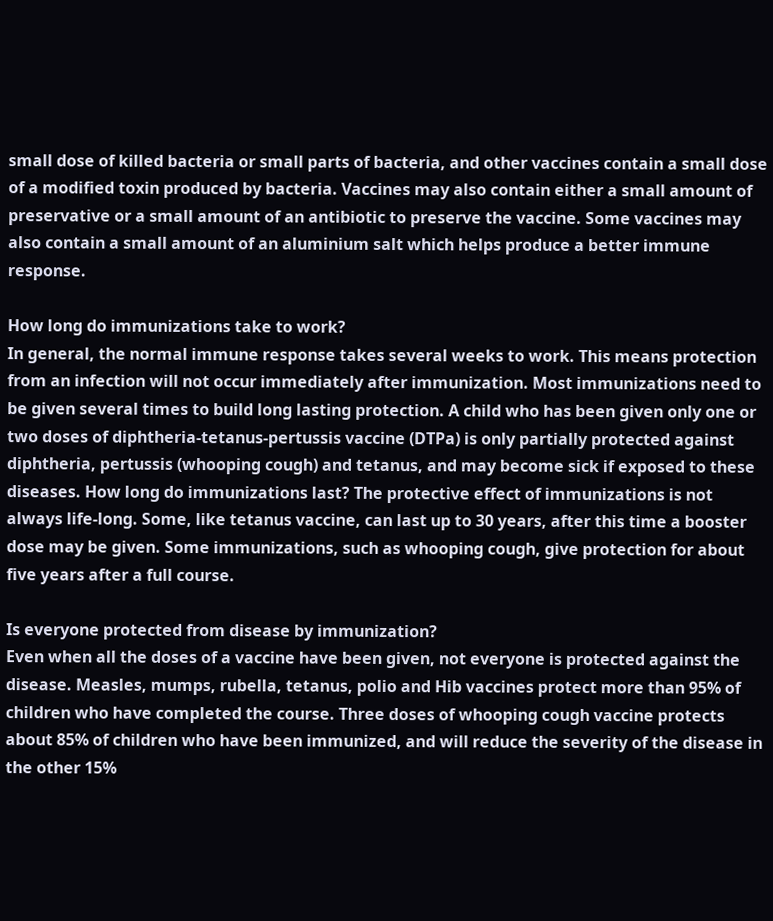small dose of killed bacteria or small parts of bacteria, and other vaccines contain a small dose of a modified toxin produced by bacteria. Vaccines may also contain either a small amount of preservative or a small amount of an antibiotic to preserve the vaccine. Some vaccines may also contain a small amount of an aluminium salt which helps produce a better immune response.

How long do immunizations take to work?
In general, the normal immune response takes several weeks to work. This means protection from an infection will not occur immediately after immunization. Most immunizations need to be given several times to build long lasting protection. A child who has been given only one or two doses of diphtheria-tetanus-pertussis vaccine (DTPa) is only partially protected against diphtheria, pertussis (whooping cough) and tetanus, and may become sick if exposed to these diseases. How long do immunizations last? The protective effect of immunizations is not always life-long. Some, like tetanus vaccine, can last up to 30 years, after this time a booster dose may be given. Some immunizations, such as whooping cough, give protection for about five years after a full course.

Is everyone protected from disease by immunization?
Even when all the doses of a vaccine have been given, not everyone is protected against the disease. Measles, mumps, rubella, tetanus, polio and Hib vaccines protect more than 95% of children who have completed the course. Three doses of whooping cough vaccine protects about 85% of children who have been immunized, and will reduce the severity of the disease in the other 15%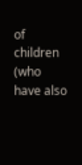of children (who have also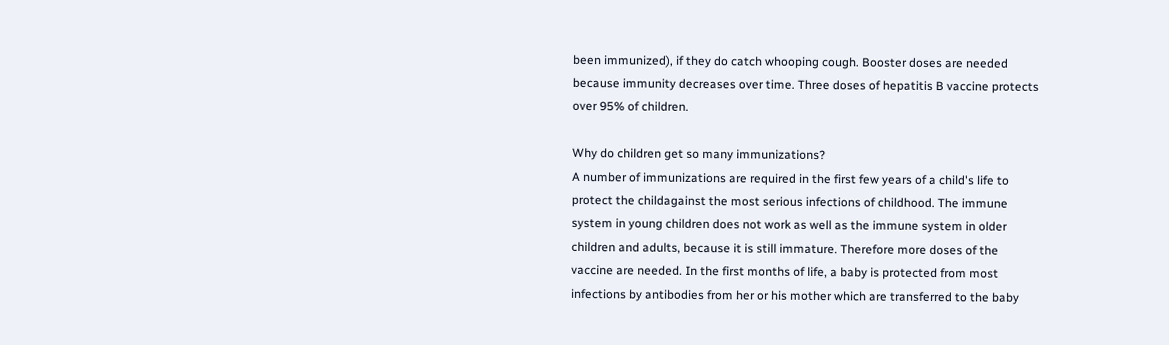been immunized), if they do catch whooping cough. Booster doses are needed because immunity decreases over time. Three doses of hepatitis B vaccine protects over 95% of children.

Why do children get so many immunizations?
A number of immunizations are required in the first few years of a child's life to protect the childagainst the most serious infections of childhood. The immune system in young children does not work as well as the immune system in older children and adults, because it is still immature. Therefore more doses of the vaccine are needed. In the first months of life, a baby is protected from most infections by antibodies from her or his mother which are transferred to the baby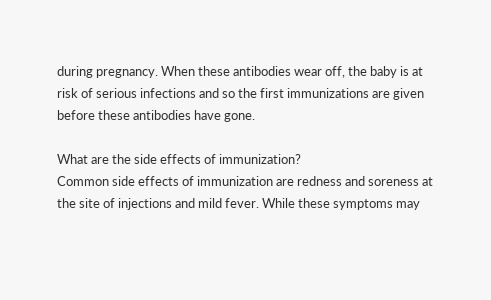during pregnancy. When these antibodies wear off, the baby is at risk of serious infections and so the first immunizations are given before these antibodies have gone.

What are the side effects of immunization?
Common side effects of immunization are redness and soreness at the site of injections and mild fever. While these symptoms may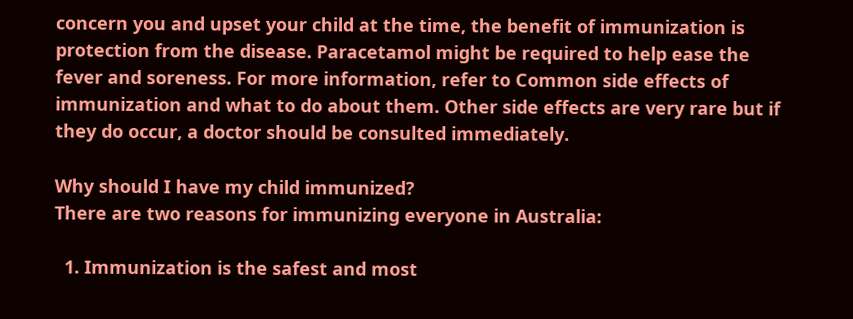concern you and upset your child at the time, the benefit of immunization is protection from the disease. Paracetamol might be required to help ease the fever and soreness. For more information, refer to Common side effects of immunization and what to do about them. Other side effects are very rare but if they do occur, a doctor should be consulted immediately.

Why should I have my child immunized?
There are two reasons for immunizing everyone in Australia:

  1. Immunization is the safest and most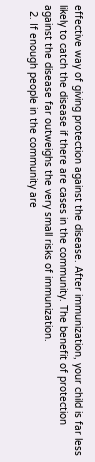effective way of giving protection against the disease. After immunization, your child is far less likely to catch the disease if there are cases in the community. The benefit of protection against the disease far outweighs the very small risks of immunization.
  2. If enough people in the community are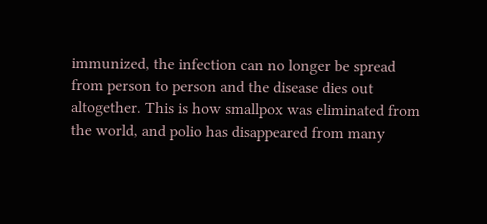immunized, the infection can no longer be spread from person to person and the disease dies out altogether. This is how smallpox was eliminated from the world, and polio has disappeared from many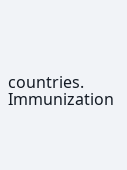countries.
Immunization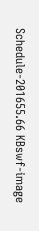Schedule-201655.66 KBswf-image